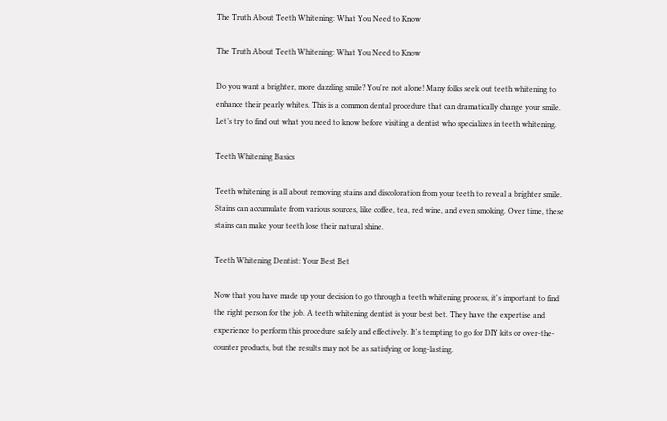The Truth About Teeth Whitening: What You Need to Know

The Truth About Teeth Whitening: What You Need to Know

Do you want a brighter, more dazzling smile? You're not alone! Many folks seek out teeth whitening to enhance their pearly whites. This is a common dental procedure that can dramatically change your smile. Let’s try to find out what you need to know before visiting a dentist who specializes in teeth whitening.

Teeth Whitening Basics

Teeth whitening is all about removing stains and discoloration from your teeth to reveal a brighter smile. Stains can accumulate from various sources, like coffee, tea, red wine, and even smoking. Over time, these stains can make your teeth lose their natural shine.

Teeth Whitening Dentist: Your Best Bet

Now that you have made up your decision to go through a teeth whitening process, it's important to find the right person for the job. A teeth whitening dentist is your best bet. They have the expertise and experience to perform this procedure safely and effectively. It's tempting to go for DIY kits or over-the-counter products, but the results may not be as satisfying or long-lasting.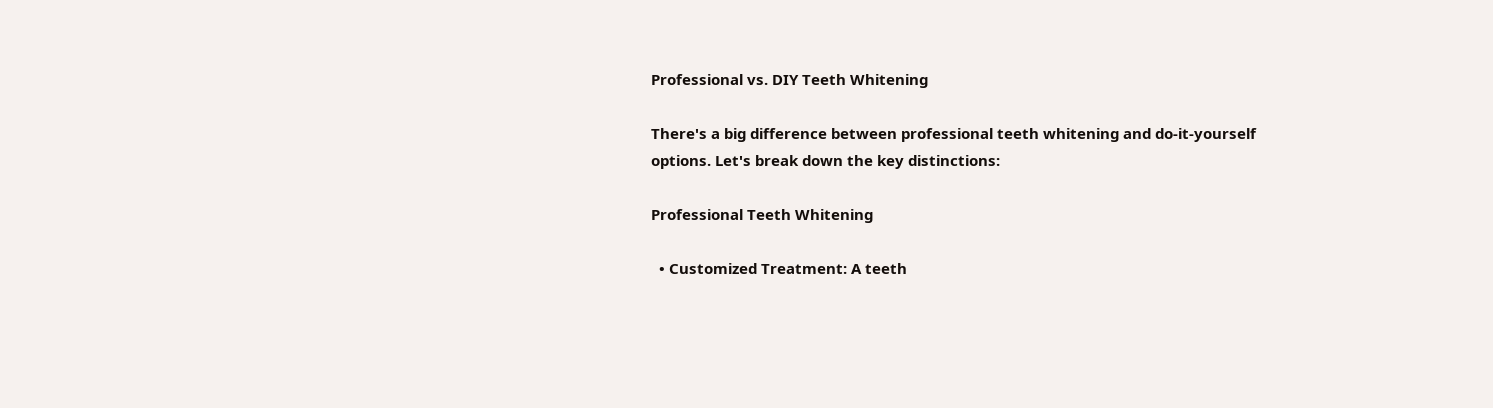Professional vs. DIY Teeth Whitening

There's a big difference between professional teeth whitening and do-it-yourself options. Let's break down the key distinctions:

Professional Teeth Whitening

  • Customized Treatment: A teeth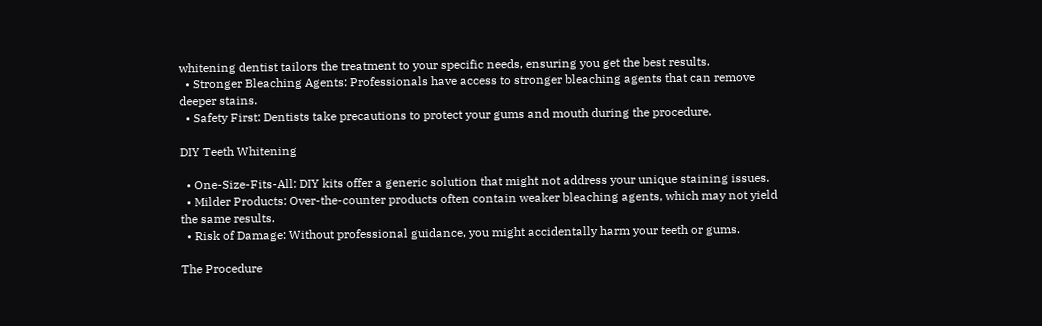whitening dentist tailors the treatment to your specific needs, ensuring you get the best results.
  • Stronger Bleaching Agents: Professionals have access to stronger bleaching agents that can remove deeper stains.
  • Safety First: Dentists take precautions to protect your gums and mouth during the procedure.

DIY Teeth Whitening

  • One-Size-Fits-All: DIY kits offer a generic solution that might not address your unique staining issues.
  • Milder Products: Over-the-counter products often contain weaker bleaching agents, which may not yield the same results.
  • Risk of Damage: Without professional guidance, you might accidentally harm your teeth or gums.

The Procedure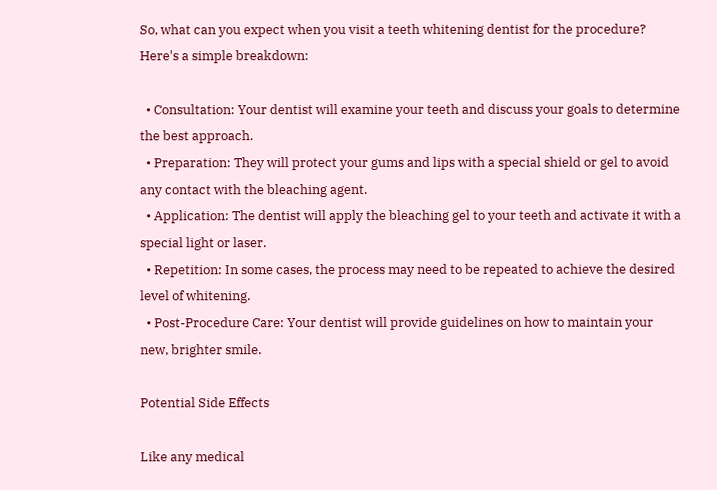So, what can you expect when you visit a teeth whitening dentist for the procedure? Here's a simple breakdown:

  • Consultation: Your dentist will examine your teeth and discuss your goals to determine the best approach.
  • Preparation: They will protect your gums and lips with a special shield or gel to avoid any contact with the bleaching agent.
  • Application: The dentist will apply the bleaching gel to your teeth and activate it with a special light or laser.
  • Repetition: In some cases, the process may need to be repeated to achieve the desired level of whitening.
  • Post-Procedure Care: Your dentist will provide guidelines on how to maintain your new, brighter smile.

Potential Side Effects

Like any medical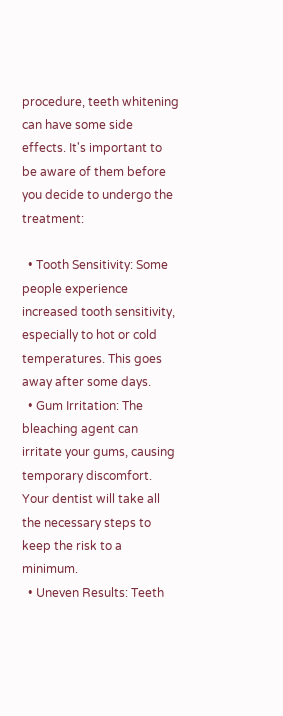procedure, teeth whitening can have some side effects. It's important to be aware of them before you decide to undergo the treatment:

  • Tooth Sensitivity: Some people experience increased tooth sensitivity, especially to hot or cold temperatures. This goes away after some days.
  • Gum Irritation: The bleaching agent can irritate your gums, causing temporary discomfort. Your dentist will take all the necessary steps to keep the risk to a minimum.
  • Uneven Results: Teeth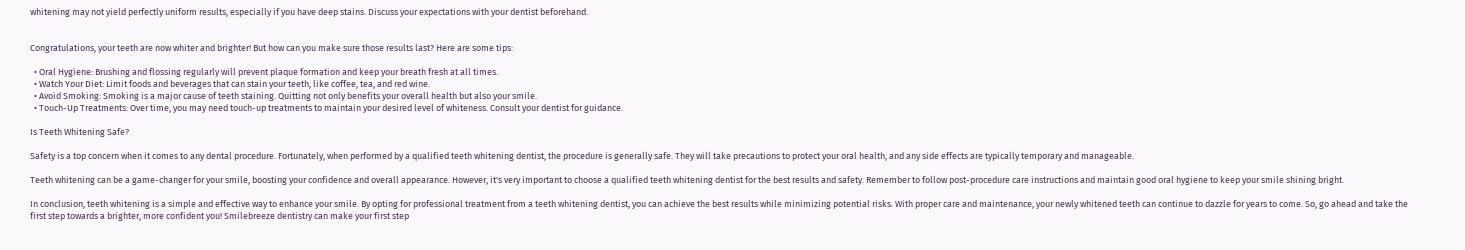whitening may not yield perfectly uniform results, especially if you have deep stains. Discuss your expectations with your dentist beforehand.


Congratulations, your teeth are now whiter and brighter! But how can you make sure those results last? Here are some tips:

  • Oral Hygiene: Brushing and flossing regularly will prevent plaque formation and keep your breath fresh at all times.
  • Watch Your Diet: Limit foods and beverages that can stain your teeth, like coffee, tea, and red wine.
  • Avoid Smoking: Smoking is a major cause of teeth staining. Quitting not only benefits your overall health but also your smile.
  • Touch-Up Treatments: Over time, you may need touch-up treatments to maintain your desired level of whiteness. Consult your dentist for guidance.

Is Teeth Whitening Safe?

Safety is a top concern when it comes to any dental procedure. Fortunately, when performed by a qualified teeth whitening dentist, the procedure is generally safe. They will take precautions to protect your oral health, and any side effects are typically temporary and manageable.

Teeth whitening can be a game-changer for your smile, boosting your confidence and overall appearance. However, it's very important to choose a qualified teeth whitening dentist for the best results and safety. Remember to follow post-procedure care instructions and maintain good oral hygiene to keep your smile shining bright.

In conclusion, teeth whitening is a simple and effective way to enhance your smile. By opting for professional treatment from a teeth whitening dentist, you can achieve the best results while minimizing potential risks. With proper care and maintenance, your newly whitened teeth can continue to dazzle for years to come. So, go ahead and take the first step towards a brighter, more confident you! Smilebreeze dentistry can make your first step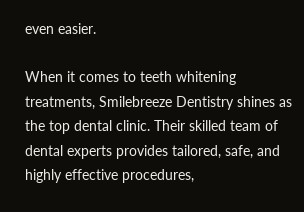even easier.

When it comes to teeth whitening treatments, Smilebreeze Dentistry shines as the top dental clinic. Their skilled team of dental experts provides tailored, safe, and highly effective procedures,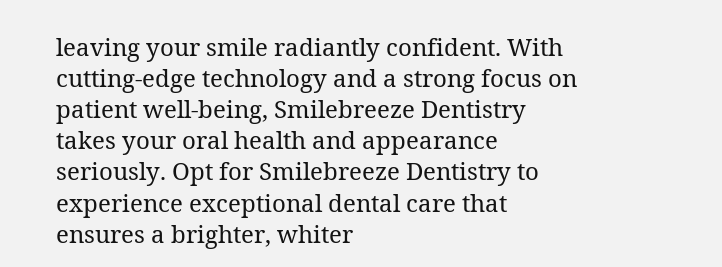leaving your smile radiantly confident. With cutting-edge technology and a strong focus on patient well-being, Smilebreeze Dentistry takes your oral health and appearance seriously. Opt for Smilebreeze Dentistry to experience exceptional dental care that ensures a brighter, whiter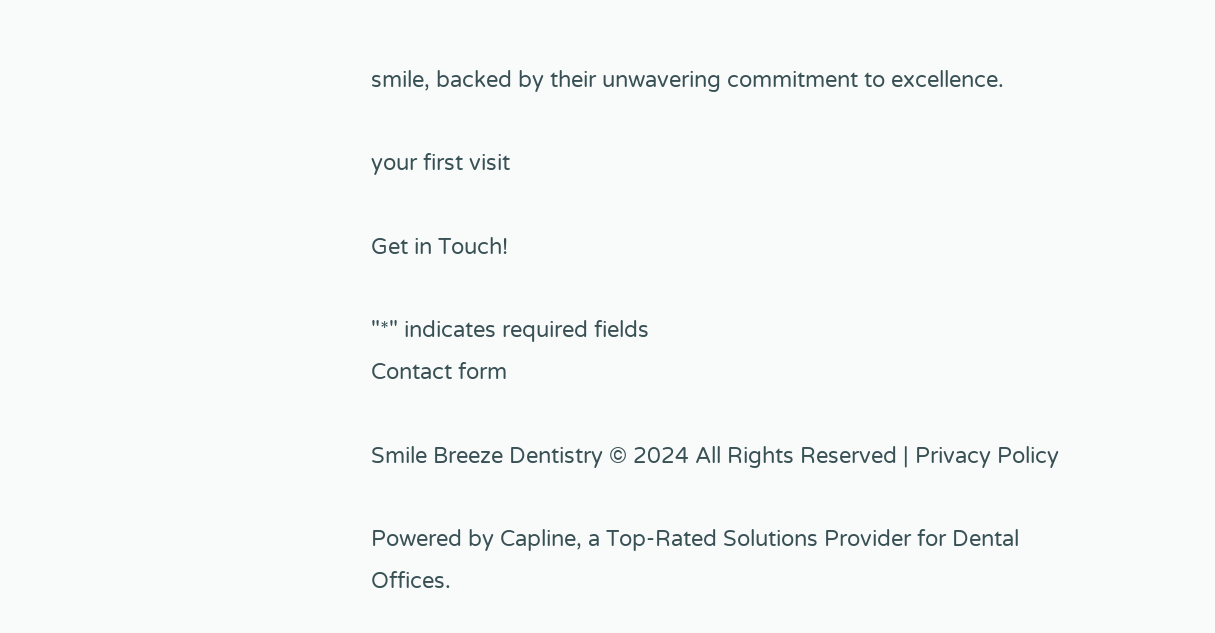smile, backed by their unwavering commitment to excellence.

your first visit

Get in Touch!

"*" indicates required fields
Contact form

Smile Breeze Dentistry © 2024 All Rights Reserved | Privacy Policy

Powered by Capline, a Top-Rated Solutions Provider for Dental Offices.